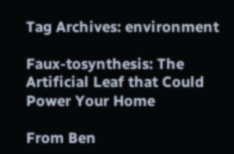Tag Archives: environment

Faux-tosynthesis: The Artificial Leaf that Could Power Your Home

From Ben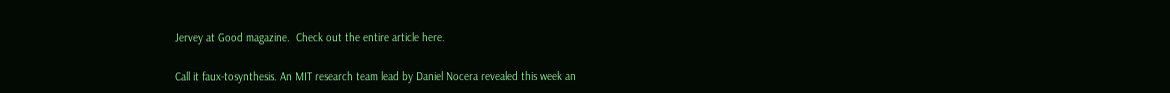Jervey at Good magazine.  Check out the entire article here.

Call it faux-tosynthesis. An MIT research team lead by Daniel Nocera revealed this week an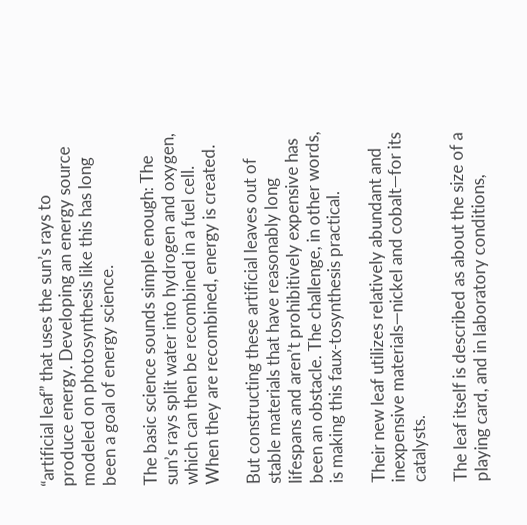“artificial leaf” that uses the sun’s rays to produce energy. Developing an energy source modeled on photosynthesis like this has long been a goal of energy science.

The basic science sounds simple enough: The sun’s rays split water into hydrogen and oxygen, which can then be recombined in a fuel cell. When they are recombined, energy is created.

But constructing these artificial leaves out of stable materials that have reasonably long lifespans and aren’t prohibitively expensive has been an obstacle. The challenge, in other words, is making this faux-tosynthesis practical.

Their new leaf utilizes relatively abundant and inexpensive materials—nickel and cobalt—for its catalysts.

The leaf itself is described as about the size of a playing card, and in laboratory conditions,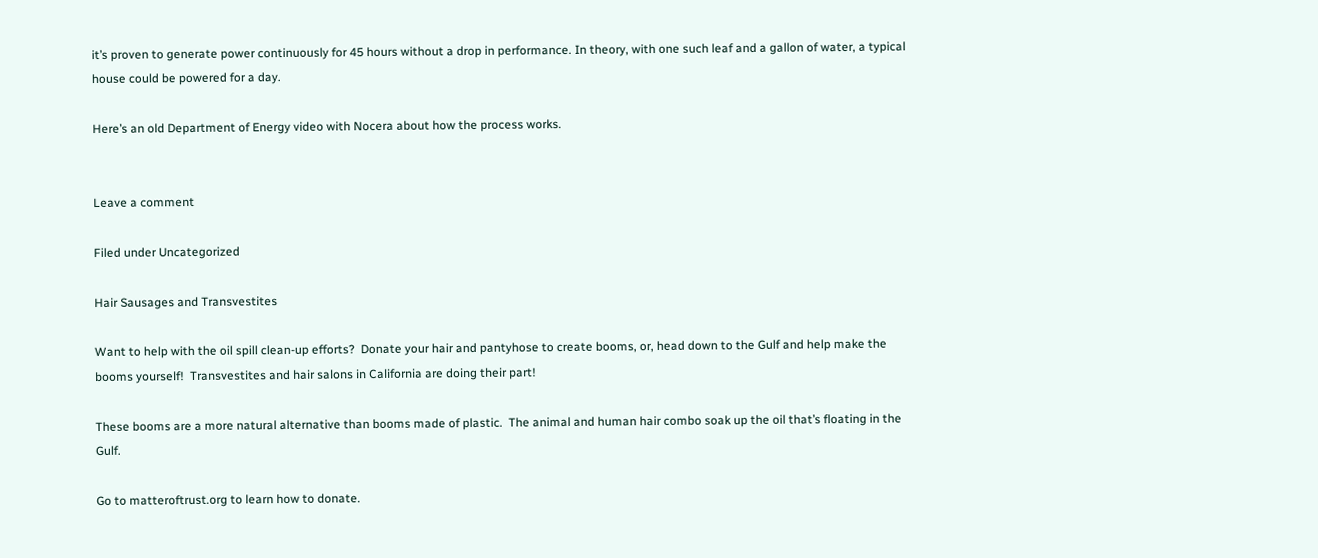it’s proven to generate power continuously for 45 hours without a drop in performance. In theory, with one such leaf and a gallon of water, a typical house could be powered for a day.

Here’s an old Department of Energy video with Nocera about how the process works.


Leave a comment

Filed under Uncategorized

Hair Sausages and Transvestites

Want to help with the oil spill clean-up efforts?  Donate your hair and pantyhose to create booms, or, head down to the Gulf and help make the booms yourself!  Transvestites and hair salons in California are doing their part!

These booms are a more natural alternative than booms made of plastic.  The animal and human hair combo soak up the oil that’s floating in the Gulf.

Go to matteroftrust.org to learn how to donate.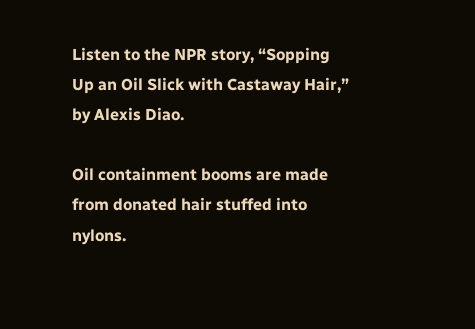Listen to the NPR story, “Sopping Up an Oil Slick with Castaway Hair,” by Alexis Diao.

Oil containment booms are made from donated hair stuffed into nylons.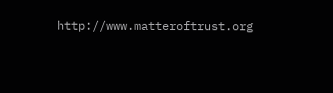http://www.matteroftrust.org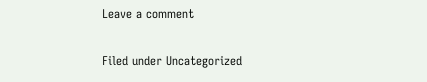Leave a comment

Filed under Uncategorized